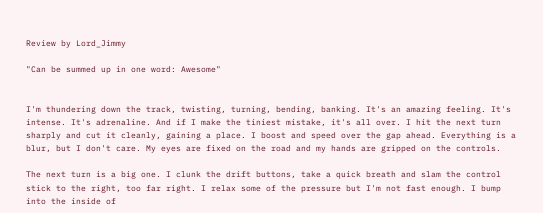Review by Lord_Jimmy

"Can be summed up in one word: Awesome"


I'm thundering down the track, twisting, turning, bending, banking. It's an amazing feeling. It's intense. It's adrenaline. And if I make the tiniest mistake, it's all over. I hit the next turn sharply and cut it cleanly, gaining a place. I boost and speed over the gap ahead. Everything is a blur, but I don't care. My eyes are fixed on the road and my hands are gripped on the controls.

The next turn is a big one. I clunk the drift buttons, take a quick breath and slam the control stick to the right, too far right. I relax some of the pressure but I'm not fast enough. I bump into the inside of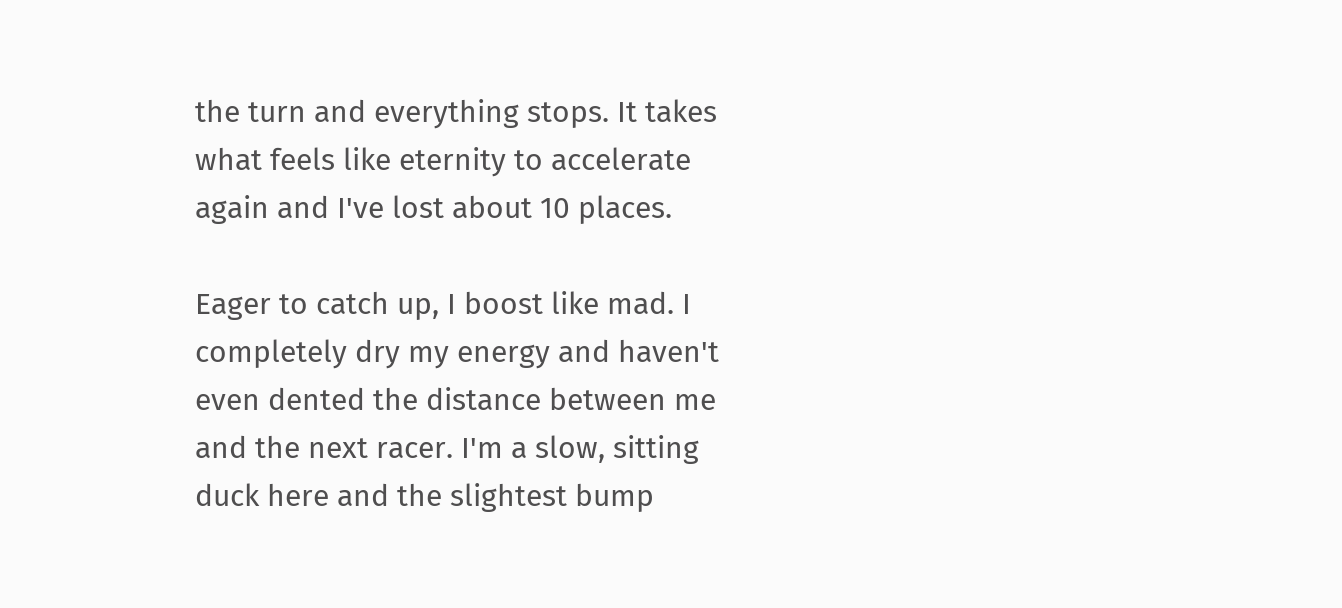the turn and everything stops. It takes what feels like eternity to accelerate again and I've lost about 10 places.

Eager to catch up, I boost like mad. I completely dry my energy and haven't even dented the distance between me and the next racer. I'm a slow, sitting duck here and the slightest bump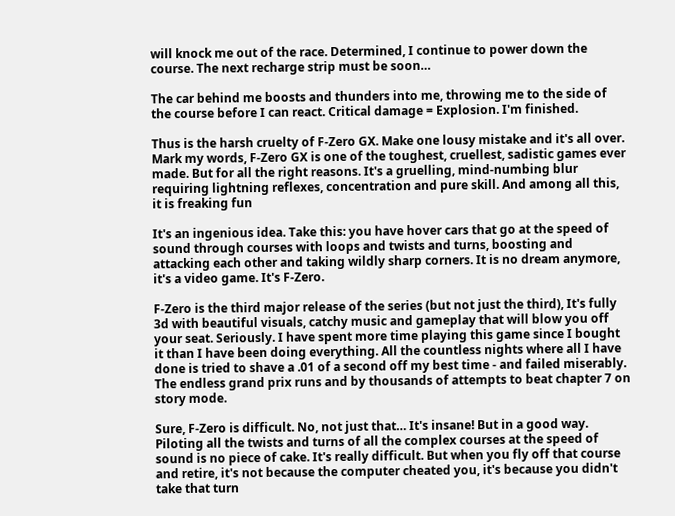will knock me out of the race. Determined, I continue to power down the course. The next recharge strip must be soon…

The car behind me boosts and thunders into me, throwing me to the side of the course before I can react. Critical damage = Explosion. I'm finished.

Thus is the harsh cruelty of F-Zero GX. Make one lousy mistake and it's all over. Mark my words, F-Zero GX is one of the toughest, cruellest, sadistic games ever made. But for all the right reasons. It's a gruelling, mind-numbing blur requiring lightning reflexes, concentration and pure skill. And among all this, it is freaking fun

It's an ingenious idea. Take this: you have hover cars that go at the speed of sound through courses with loops and twists and turns, boosting and attacking each other and taking wildly sharp corners. It is no dream anymore, it's a video game. It's F-Zero.

F-Zero is the third major release of the series (but not just the third), It's fully 3d with beautiful visuals, catchy music and gameplay that will blow you off your seat. Seriously. I have spent more time playing this game since I bought it than I have been doing everything. All the countless nights where all I have done is tried to shave a .01 of a second off my best time - and failed miserably. The endless grand prix runs and by thousands of attempts to beat chapter 7 on story mode.

Sure, F-Zero is difficult. No, not just that… It's insane! But in a good way. Piloting all the twists and turns of all the complex courses at the speed of sound is no piece of cake. It's really difficult. But when you fly off that course and retire, it's not because the computer cheated you, it's because you didn't take that turn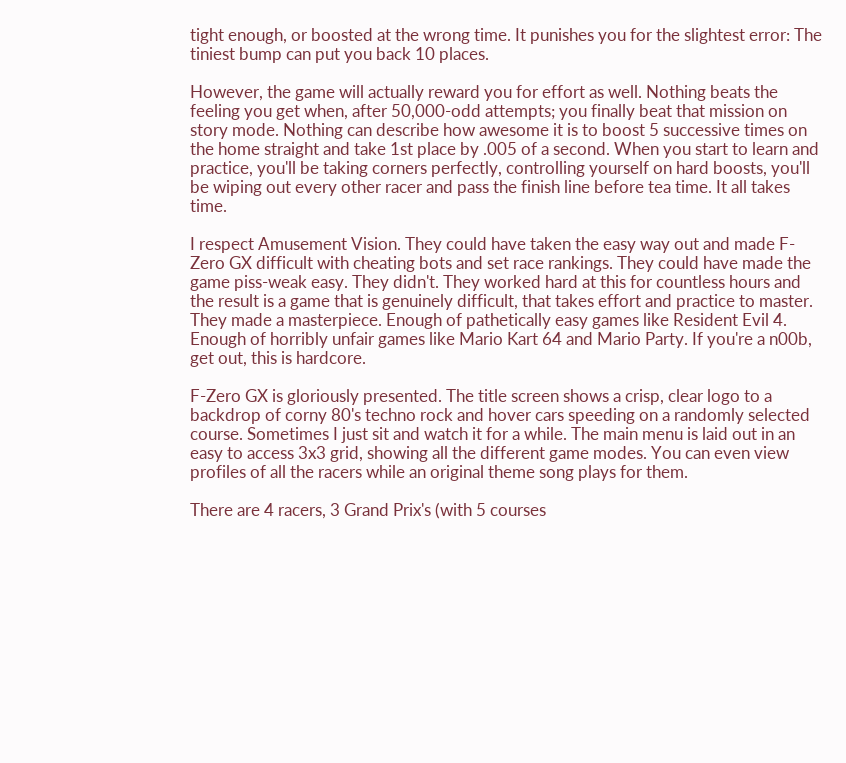tight enough, or boosted at the wrong time. It punishes you for the slightest error: The tiniest bump can put you back 10 places.

However, the game will actually reward you for effort as well. Nothing beats the feeling you get when, after 50,000-odd attempts; you finally beat that mission on story mode. Nothing can describe how awesome it is to boost 5 successive times on the home straight and take 1st place by .005 of a second. When you start to learn and practice, you'll be taking corners perfectly, controlling yourself on hard boosts, you'll be wiping out every other racer and pass the finish line before tea time. It all takes time.

I respect Amusement Vision. They could have taken the easy way out and made F-Zero GX difficult with cheating bots and set race rankings. They could have made the game piss-weak easy. They didn't. They worked hard at this for countless hours and the result is a game that is genuinely difficult, that takes effort and practice to master. They made a masterpiece. Enough of pathetically easy games like Resident Evil 4. Enough of horribly unfair games like Mario Kart 64 and Mario Party. If you're a n00b, get out, this is hardcore.

F-Zero GX is gloriously presented. The title screen shows a crisp, clear logo to a backdrop of corny 80's techno rock and hover cars speeding on a randomly selected course. Sometimes I just sit and watch it for a while. The main menu is laid out in an easy to access 3x3 grid, showing all the different game modes. You can even view profiles of all the racers while an original theme song plays for them.

There are 4 racers, 3 Grand Prix's (with 5 courses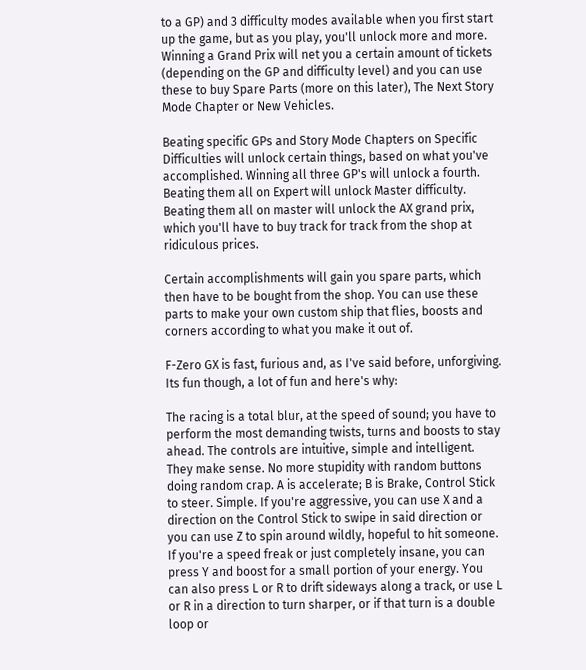to a GP) and 3 difficulty modes available when you first start up the game, but as you play, you'll unlock more and more. Winning a Grand Prix will net you a certain amount of tickets (depending on the GP and difficulty level) and you can use these to buy Spare Parts (more on this later), The Next Story Mode Chapter or New Vehicles.

Beating specific GPs and Story Mode Chapters on Specific Difficulties will unlock certain things, based on what you've accomplished. Winning all three GP's will unlock a fourth. Beating them all on Expert will unlock Master difficulty. Beating them all on master will unlock the AX grand prix, which you'll have to buy track for track from the shop at ridiculous prices.

Certain accomplishments will gain you spare parts, which then have to be bought from the shop. You can use these parts to make your own custom ship that flies, boosts and corners according to what you make it out of.

F-Zero GX is fast, furious and, as I've said before, unforgiving. Its fun though, a lot of fun and here's why:

The racing is a total blur, at the speed of sound; you have to perform the most demanding twists, turns and boosts to stay ahead. The controls are intuitive, simple and intelligent. They make sense. No more stupidity with random buttons doing random crap. A is accelerate; B is Brake, Control Stick to steer. Simple. If you're aggressive, you can use X and a direction on the Control Stick to swipe in said direction or you can use Z to spin around wildly, hopeful to hit someone. If you're a speed freak or just completely insane, you can press Y and boost for a small portion of your energy. You can also press L or R to drift sideways along a track, or use L or R in a direction to turn sharper, or if that turn is a double loop or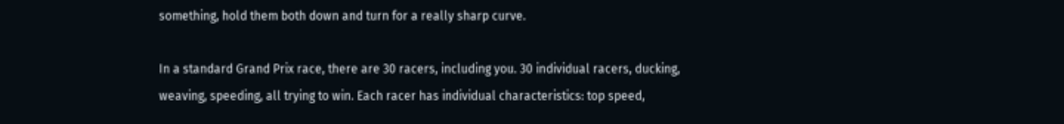something, hold them both down and turn for a really sharp curve.

In a standard Grand Prix race, there are 30 racers, including you. 30 individual racers, ducking, weaving, speeding, all trying to win. Each racer has individual characteristics: top speed,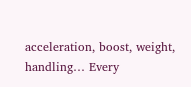acceleration, boost, weight, handling… Every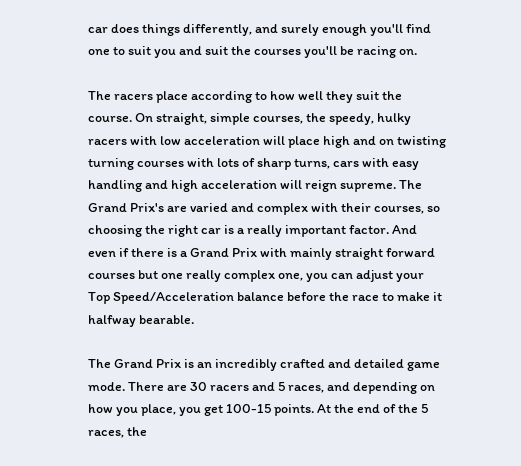car does things differently, and surely enough you'll find one to suit you and suit the courses you'll be racing on.

The racers place according to how well they suit the course. On straight, simple courses, the speedy, hulky racers with low acceleration will place high and on twisting turning courses with lots of sharp turns, cars with easy handling and high acceleration will reign supreme. The Grand Prix's are varied and complex with their courses, so choosing the right car is a really important factor. And even if there is a Grand Prix with mainly straight forward courses but one really complex one, you can adjust your Top Speed/Acceleration balance before the race to make it halfway bearable.

The Grand Prix is an incredibly crafted and detailed game mode. There are 30 racers and 5 races, and depending on how you place, you get 100-15 points. At the end of the 5 races, the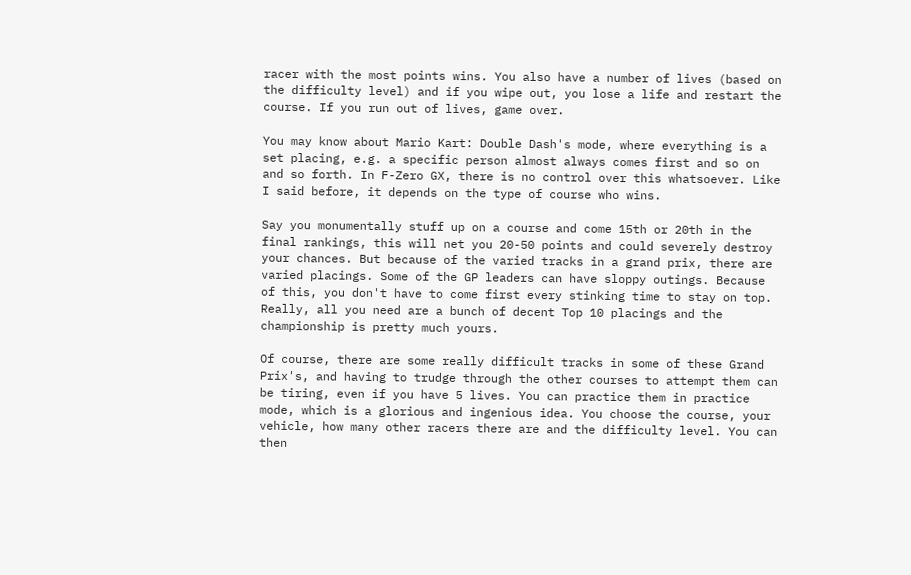racer with the most points wins. You also have a number of lives (based on the difficulty level) and if you wipe out, you lose a life and restart the course. If you run out of lives, game over.

You may know about Mario Kart: Double Dash's mode, where everything is a set placing, e.g. a specific person almost always comes first and so on and so forth. In F-Zero GX, there is no control over this whatsoever. Like I said before, it depends on the type of course who wins.

Say you monumentally stuff up on a course and come 15th or 20th in the final rankings, this will net you 20-50 points and could severely destroy your chances. But because of the varied tracks in a grand prix, there are varied placings. Some of the GP leaders can have sloppy outings. Because of this, you don't have to come first every stinking time to stay on top. Really, all you need are a bunch of decent Top 10 placings and the championship is pretty much yours.

Of course, there are some really difficult tracks in some of these Grand Prix's, and having to trudge through the other courses to attempt them can be tiring, even if you have 5 lives. You can practice them in practice mode, which is a glorious and ingenious idea. You choose the course, your vehicle, how many other racers there are and the difficulty level. You can then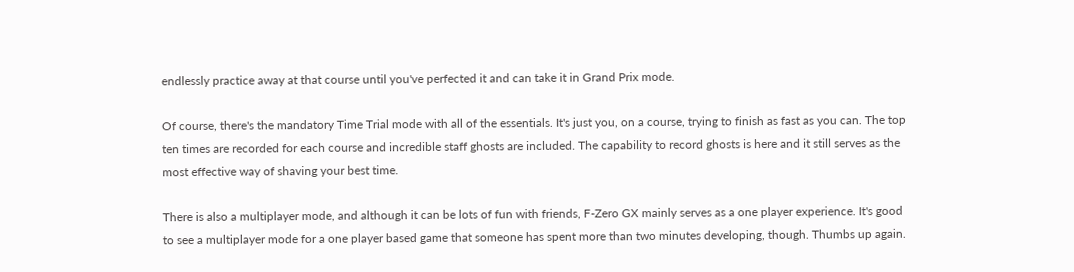endlessly practice away at that course until you've perfected it and can take it in Grand Prix mode.

Of course, there's the mandatory Time Trial mode with all of the essentials. It's just you, on a course, trying to finish as fast as you can. The top ten times are recorded for each course and incredible staff ghosts are included. The capability to record ghosts is here and it still serves as the most effective way of shaving your best time.

There is also a multiplayer mode, and although it can be lots of fun with friends, F-Zero GX mainly serves as a one player experience. It's good to see a multiplayer mode for a one player based game that someone has spent more than two minutes developing, though. Thumbs up again.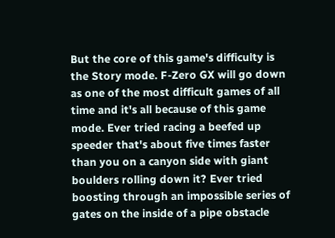But the core of this game's difficulty is the Story mode. F-Zero GX will go down as one of the most difficult games of all time and it's all because of this game mode. Ever tried racing a beefed up speeder that's about five times faster than you on a canyon side with giant boulders rolling down it? Ever tried boosting through an impossible series of gates on the inside of a pipe obstacle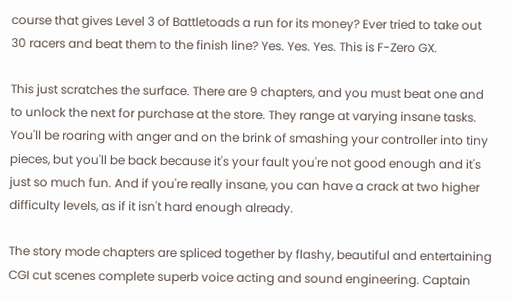course that gives Level 3 of Battletoads a run for its money? Ever tried to take out 30 racers and beat them to the finish line? Yes. Yes. Yes. This is F-Zero GX.

This just scratches the surface. There are 9 chapters, and you must beat one and to unlock the next for purchase at the store. They range at varying insane tasks. You'll be roaring with anger and on the brink of smashing your controller into tiny pieces, but you'll be back because it's your fault you're not good enough and it's just so much fun. And if you're really insane, you can have a crack at two higher difficulty levels, as if it isn't hard enough already.

The story mode chapters are spliced together by flashy, beautiful and entertaining CGI cut scenes complete superb voice acting and sound engineering. Captain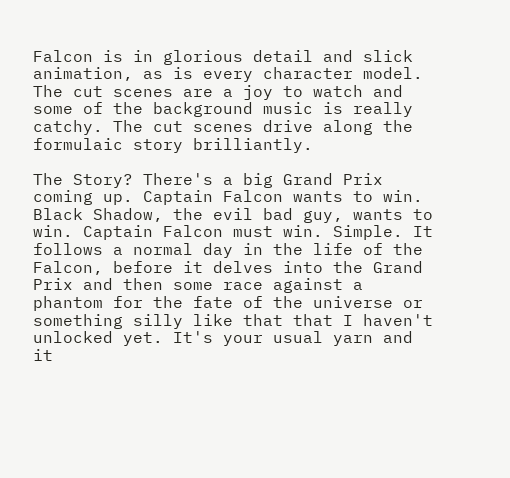Falcon is in glorious detail and slick animation, as is every character model. The cut scenes are a joy to watch and some of the background music is really catchy. The cut scenes drive along the formulaic story brilliantly.

The Story? There's a big Grand Prix coming up. Captain Falcon wants to win. Black Shadow, the evil bad guy, wants to win. Captain Falcon must win. Simple. It follows a normal day in the life of the Falcon, before it delves into the Grand Prix and then some race against a phantom for the fate of the universe or something silly like that that I haven't unlocked yet. It's your usual yarn and it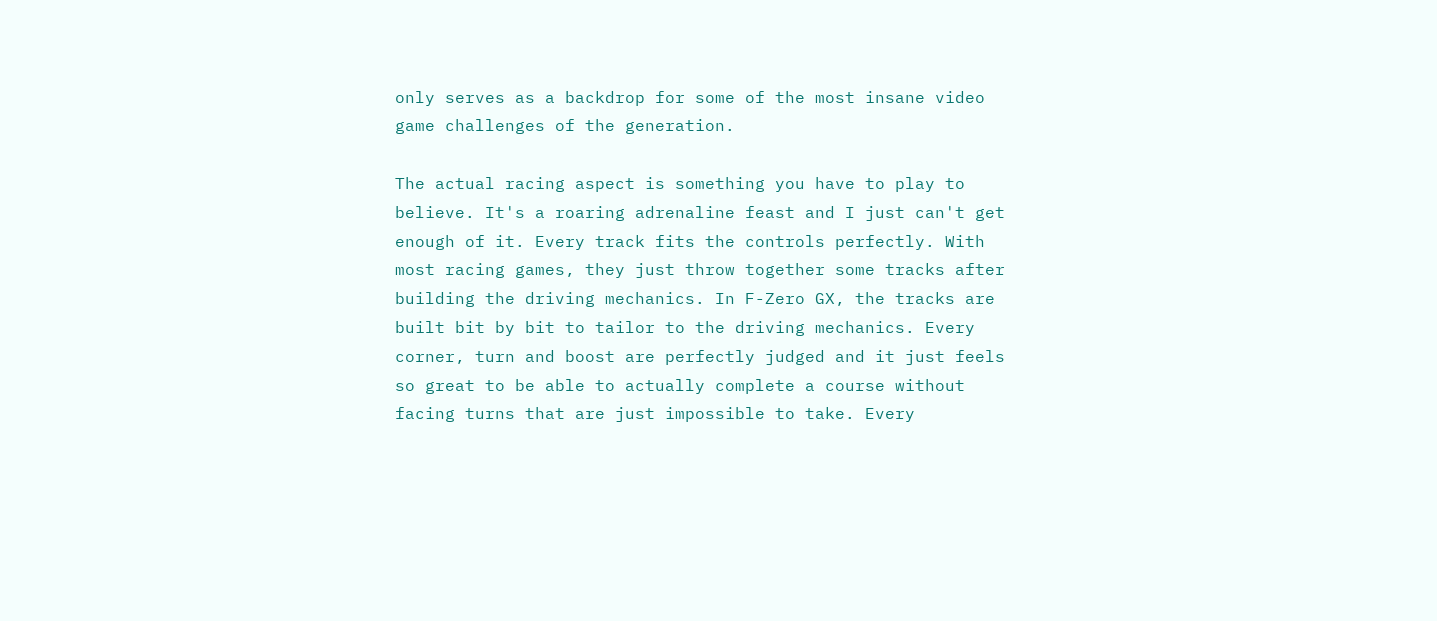only serves as a backdrop for some of the most insane video game challenges of the generation.

The actual racing aspect is something you have to play to believe. It's a roaring adrenaline feast and I just can't get enough of it. Every track fits the controls perfectly. With most racing games, they just throw together some tracks after building the driving mechanics. In F-Zero GX, the tracks are built bit by bit to tailor to the driving mechanics. Every corner, turn and boost are perfectly judged and it just feels so great to be able to actually complete a course without facing turns that are just impossible to take. Every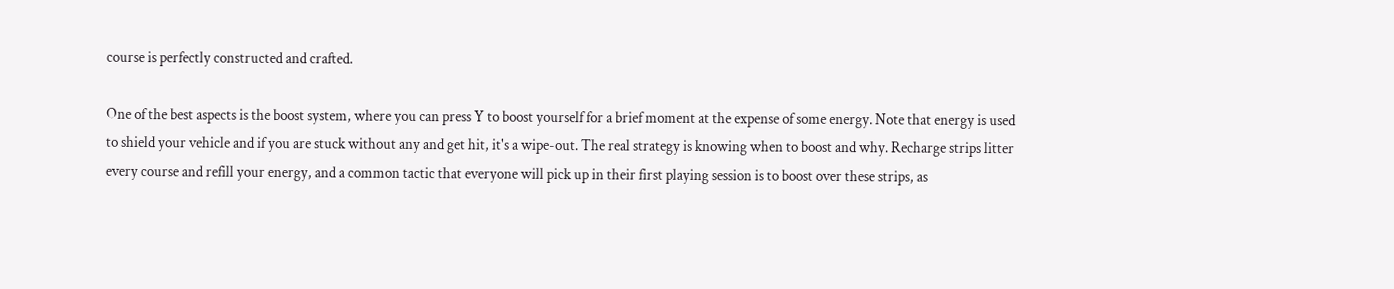course is perfectly constructed and crafted.

One of the best aspects is the boost system, where you can press Y to boost yourself for a brief moment at the expense of some energy. Note that energy is used to shield your vehicle and if you are stuck without any and get hit, it's a wipe-out. The real strategy is knowing when to boost and why. Recharge strips litter every course and refill your energy, and a common tactic that everyone will pick up in their first playing session is to boost over these strips, as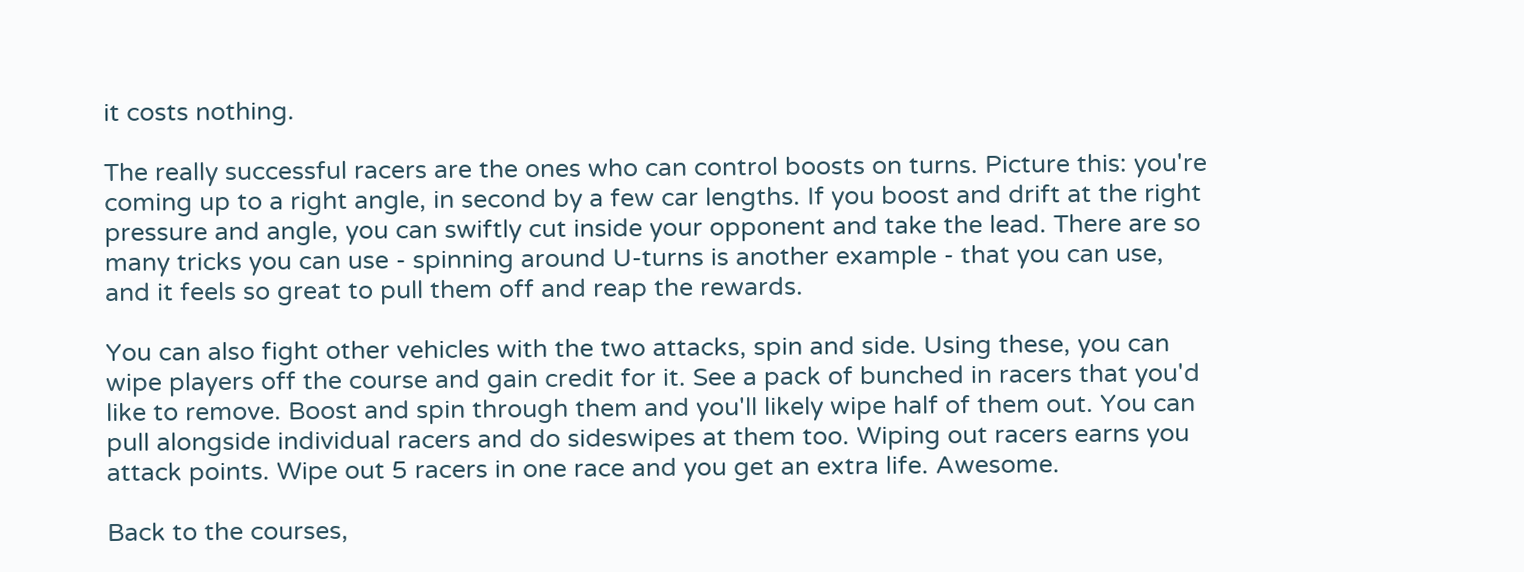it costs nothing.

The really successful racers are the ones who can control boosts on turns. Picture this: you're coming up to a right angle, in second by a few car lengths. If you boost and drift at the right pressure and angle, you can swiftly cut inside your opponent and take the lead. There are so many tricks you can use - spinning around U-turns is another example - that you can use, and it feels so great to pull them off and reap the rewards.

You can also fight other vehicles with the two attacks, spin and side. Using these, you can wipe players off the course and gain credit for it. See a pack of bunched in racers that you'd like to remove. Boost and spin through them and you'll likely wipe half of them out. You can pull alongside individual racers and do sideswipes at them too. Wiping out racers earns you attack points. Wipe out 5 racers in one race and you get an extra life. Awesome.

Back to the courses,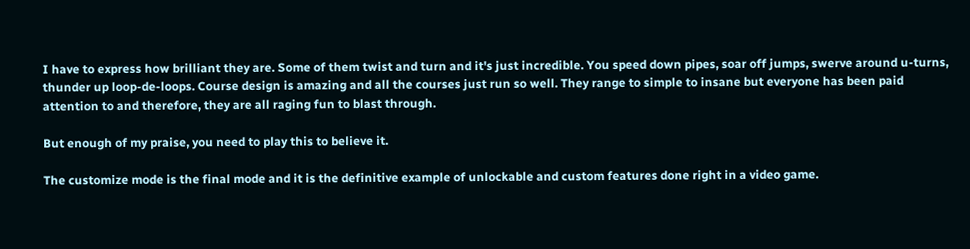I have to express how brilliant they are. Some of them twist and turn and it's just incredible. You speed down pipes, soar off jumps, swerve around u-turns, thunder up loop-de-loops. Course design is amazing and all the courses just run so well. They range to simple to insane but everyone has been paid attention to and therefore, they are all raging fun to blast through.

But enough of my praise, you need to play this to believe it.

The customize mode is the final mode and it is the definitive example of unlockable and custom features done right in a video game.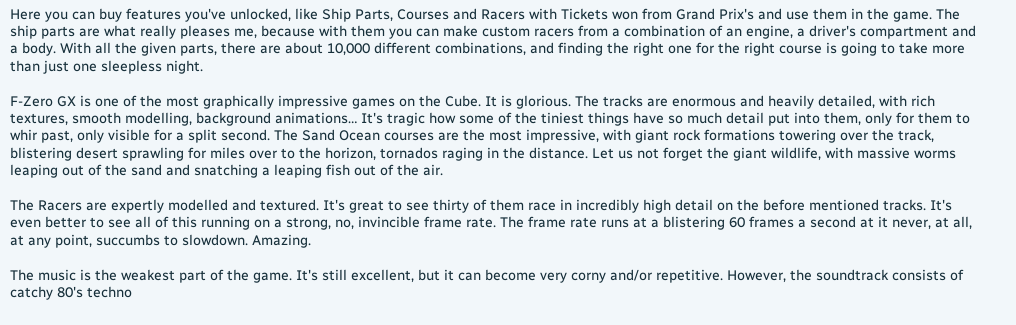Here you can buy features you've unlocked, like Ship Parts, Courses and Racers with Tickets won from Grand Prix's and use them in the game. The ship parts are what really pleases me, because with them you can make custom racers from a combination of an engine, a driver's compartment and a body. With all the given parts, there are about 10,000 different combinations, and finding the right one for the right course is going to take more than just one sleepless night.

F-Zero GX is one of the most graphically impressive games on the Cube. It is glorious. The tracks are enormous and heavily detailed, with rich textures, smooth modelling, background animations… It's tragic how some of the tiniest things have so much detail put into them, only for them to whir past, only visible for a split second. The Sand Ocean courses are the most impressive, with giant rock formations towering over the track, blistering desert sprawling for miles over to the horizon, tornados raging in the distance. Let us not forget the giant wildlife, with massive worms leaping out of the sand and snatching a leaping fish out of the air.

The Racers are expertly modelled and textured. It's great to see thirty of them race in incredibly high detail on the before mentioned tracks. It's even better to see all of this running on a strong, no, invincible frame rate. The frame rate runs at a blistering 60 frames a second at it never, at all, at any point, succumbs to slowdown. Amazing.

The music is the weakest part of the game. It's still excellent, but it can become very corny and/or repetitive. However, the soundtrack consists of catchy 80's techno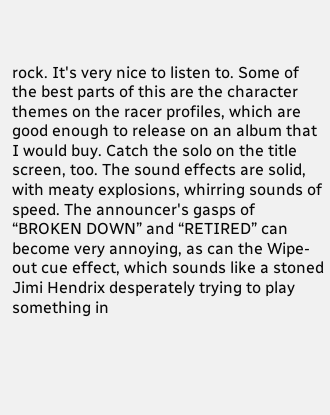rock. It's very nice to listen to. Some of the best parts of this are the character themes on the racer profiles, which are good enough to release on an album that I would buy. Catch the solo on the title screen, too. The sound effects are solid, with meaty explosions, whirring sounds of speed. The announcer's gasps of “BROKEN DOWN” and “RETIRED” can become very annoying, as can the Wipe-out cue effect, which sounds like a stoned Jimi Hendrix desperately trying to play something in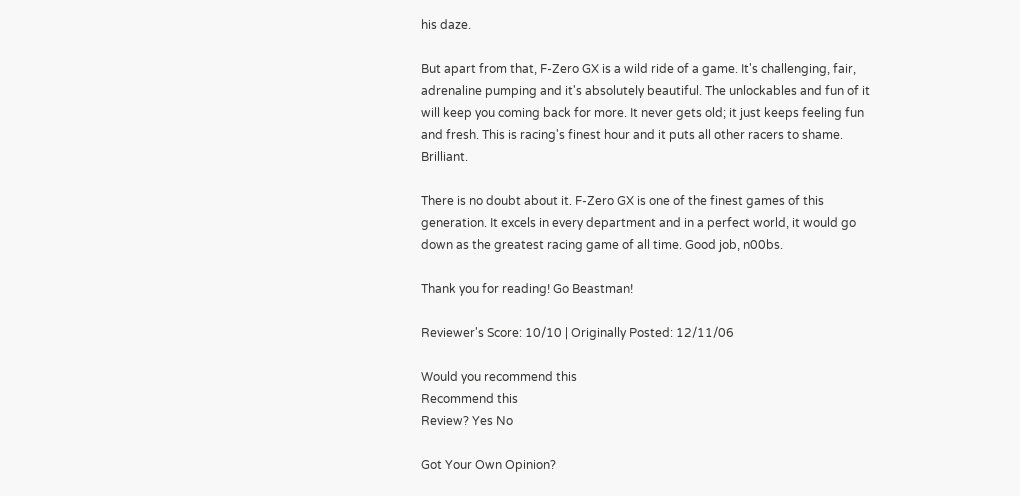his daze.

But apart from that, F-Zero GX is a wild ride of a game. It's challenging, fair, adrenaline pumping and it's absolutely beautiful. The unlockables and fun of it will keep you coming back for more. It never gets old; it just keeps feeling fun and fresh. This is racing's finest hour and it puts all other racers to shame. Brilliant.

There is no doubt about it. F-Zero GX is one of the finest games of this generation. It excels in every department and in a perfect world, it would go down as the greatest racing game of all time. Good job, n00bs.

Thank you for reading! Go Beastman!

Reviewer's Score: 10/10 | Originally Posted: 12/11/06

Would you recommend this
Recommend this
Review? Yes No

Got Your Own Opinion?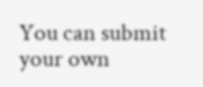You can submit your own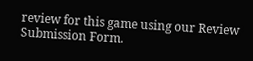review for this game using our Review Submission Form.